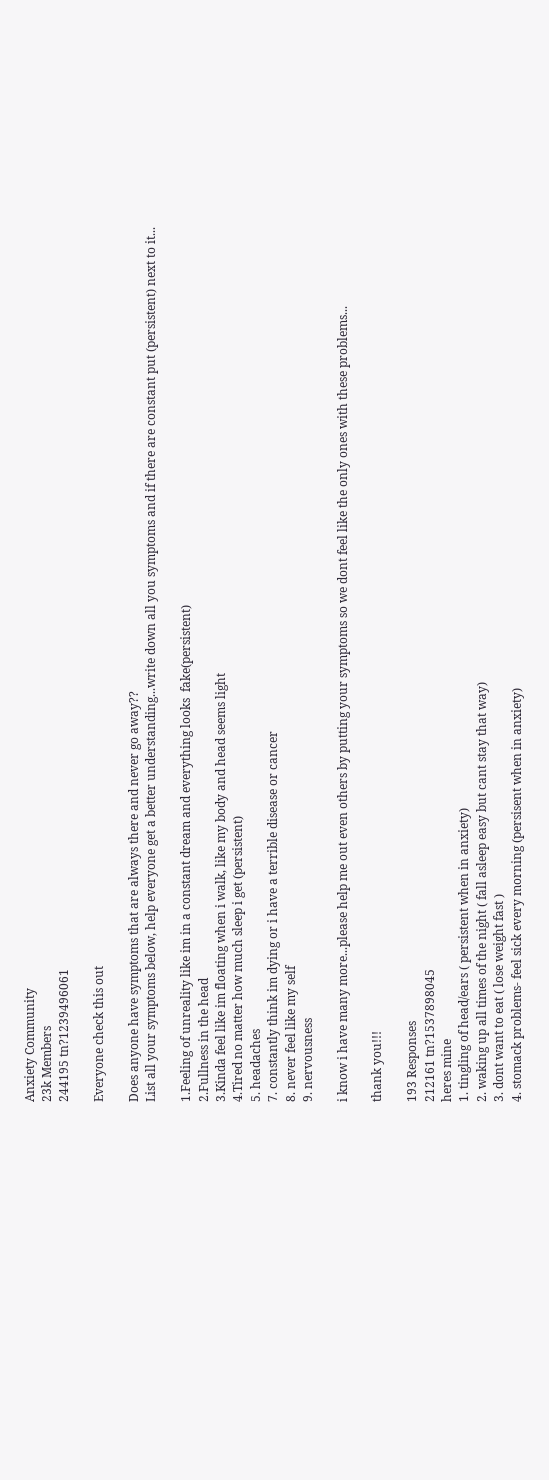Anxiety Community
23k Members
244195 tn?1239496061

Everyone check this out

Does anyone have symptoms that are always there and never go away??
List all your symptoms below, help everyone get a better understanding...write down all you symptoms and if there are constant put (persistent) next to it...

1.Feeling of unreality like im in a constant dream and everything looks  fake(persistent)
2.Fullness in the head
3.Kinda feel like im floating when i walk, like my body and head seems light
4.Tired no matter how much sleep i get (persistent)
5. headaches
7. constantly think im dying or i have a terrible disease or cancer
8. never feel like my self
9. nervousness

i know i have many more...please help me out even others by putting your symptoms so we dont feel like the only ones with these problems...

thank you!!!

193 Responses
212161 tn?1537898045
heres mine
1. tingling of head/ears ( persistent when in anxiety)
2. waking up all times of the night ( fall asleep easy but cant stay that way)
3. dont want to eat ( lose weight fast )
4. stomack problems- feel sick every morning (persisent when in anxiety)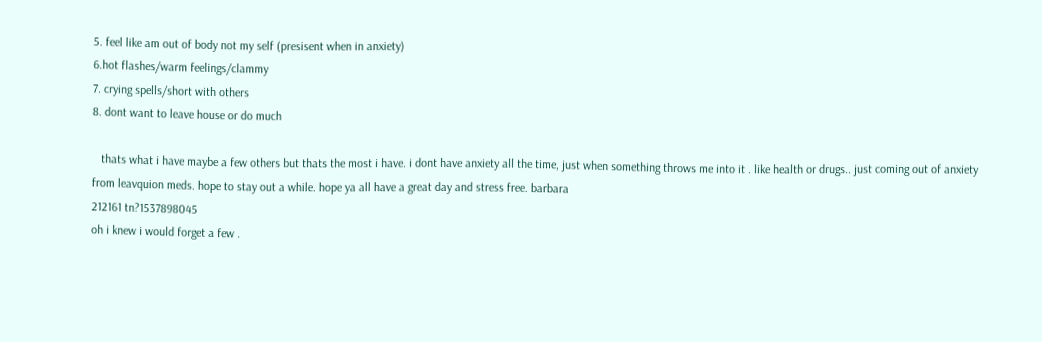5. feel like am out of body not my self (presisent when in anxiety)
6.hot flashes/warm feelings/clammy
7. crying spells/short with others
8. dont want to leave house or do much

   thats what i have maybe a few others but thats the most i have. i dont have anxiety all the time, just when something throws me into it . like health or drugs.. just coming out of anxiety from leavquion meds. hope to stay out a while. hope ya all have a great day and stress free. barbara
212161 tn?1537898045
oh i knew i would forget a few .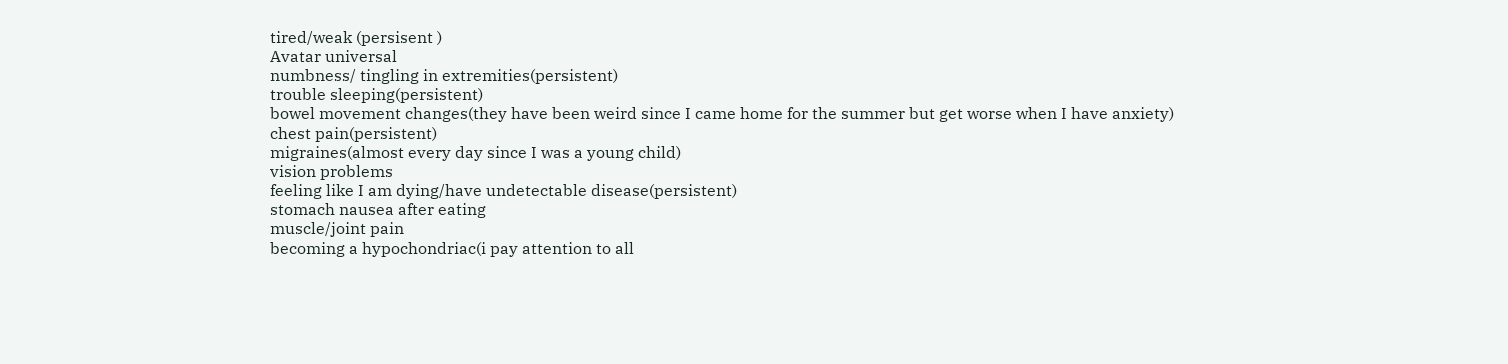tired/weak (persisent )
Avatar universal
numbness/ tingling in extremities(persistent)
trouble sleeping(persistent)
bowel movement changes(they have been weird since I came home for the summer but get worse when I have anxiety)
chest pain(persistent)
migraines(almost every day since I was a young child)
vision problems
feeling like I am dying/have undetectable disease(persistent)
stomach nausea after eating
muscle/joint pain
becoming a hypochondriac(i pay attention to all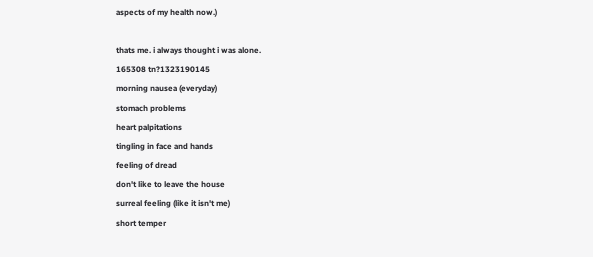aspects of my health now.)

thats me. i always thought i was alone.
165308 tn?1323190145
morning nausea (everyday)
stomach problems
heart palpitations
tingling in face and hands
feeling of dread
don't like to leave the house
surreal feeling (like it isn't me)
short temper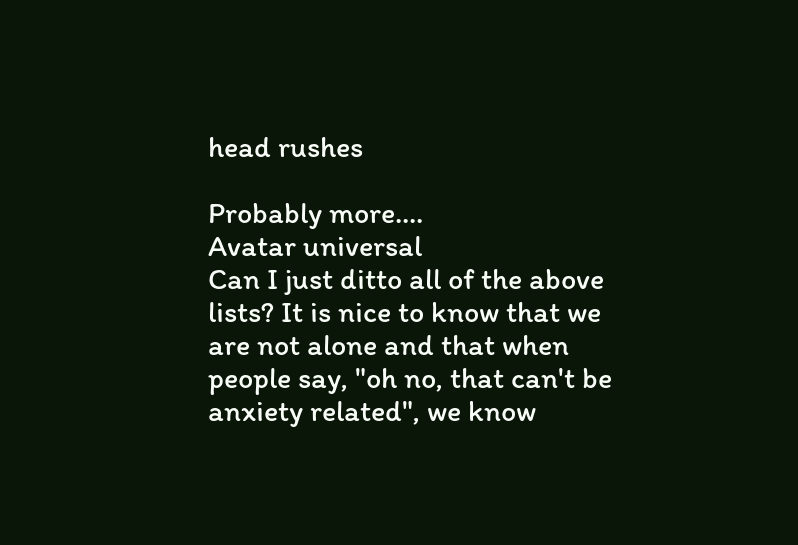head rushes

Probably more....
Avatar universal
Can I just ditto all of the above lists? It is nice to know that we are not alone and that when people say, "oh no, that can't be anxiety related", we know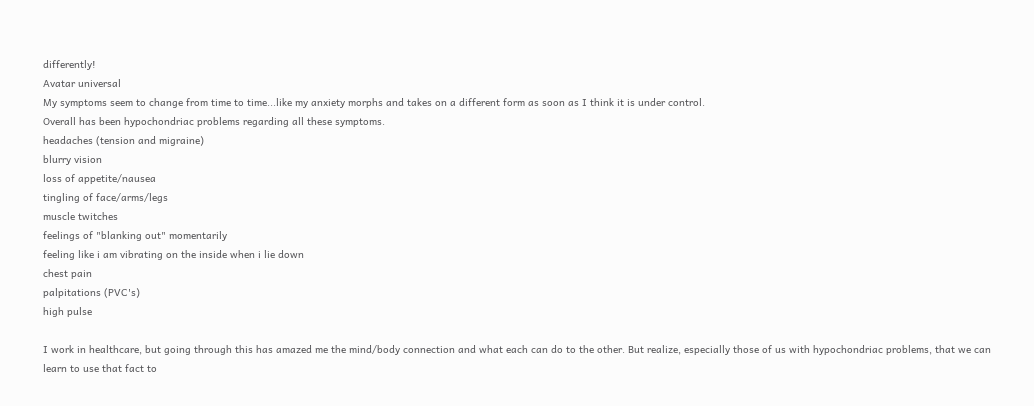differently!
Avatar universal
My symptoms seem to change from time to time...like my anxiety morphs and takes on a different form as soon as I think it is under control.
Overall has been hypochondriac problems regarding all these symptoms.
headaches (tension and migraine)
blurry vision
loss of appetite/nausea
tingling of face/arms/legs
muscle twitches
feelings of "blanking out" momentarily
feeling like i am vibrating on the inside when i lie down
chest pain
palpitations (PVC's)
high pulse

I work in healthcare, but going through this has amazed me the mind/body connection and what each can do to the other. But realize, especially those of us with hypochondriac problems, that we can learn to use that fact to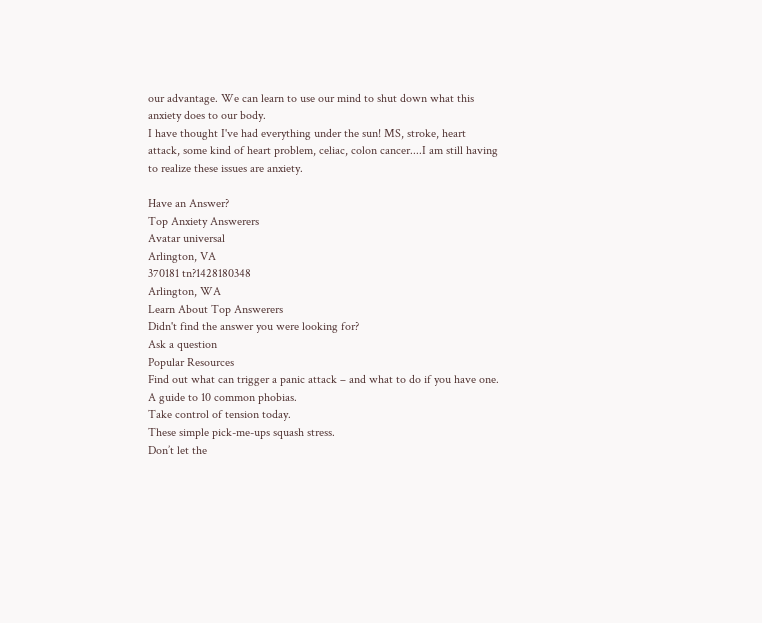our advantage. We can learn to use our mind to shut down what this anxiety does to our body.
I have thought I've had everything under the sun! MS, stroke, heart attack, some kind of heart problem, celiac, colon cancer....I am still having to realize these issues are anxiety.

Have an Answer?
Top Anxiety Answerers
Avatar universal
Arlington, VA
370181 tn?1428180348
Arlington, WA
Learn About Top Answerers
Didn't find the answer you were looking for?
Ask a question
Popular Resources
Find out what can trigger a panic attack – and what to do if you have one.
A guide to 10 common phobias.
Take control of tension today.
These simple pick-me-ups squash stress.
Don’t let the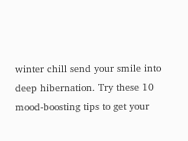winter chill send your smile into deep hibernation. Try these 10 mood-boosting tips to get your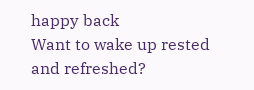happy back
Want to wake up rested and refreshed?